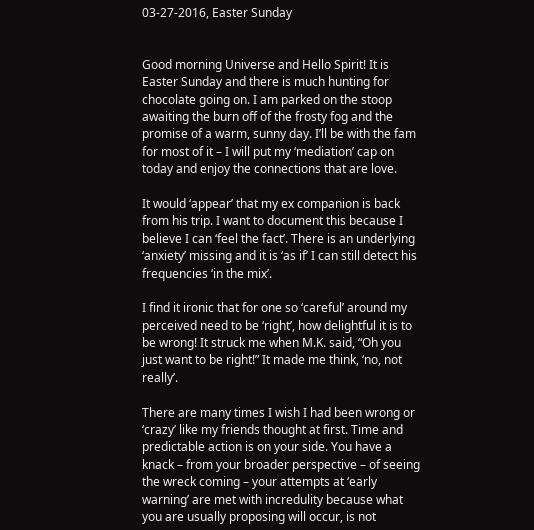03-27-2016, Easter Sunday


Good morning Universe and Hello Spirit! It is Easter Sunday and there is much hunting for chocolate going on. I am parked on the stoop awaiting the burn off of the frosty fog and the promise of a warm, sunny day. I’ll be with the fam for most of it – I will put my ‘mediation’ cap on today and enjoy the connections that are love.

It would ‘appear’ that my ex companion is back from his trip. I want to document this because I believe I can ‘feel the fact’. There is an underlying ‘anxiety’ missing and it is ‘as if’ I can still detect his frequencies ‘in the mix’.

I find it ironic that for one so ‘careful’ around my perceived need to be ‘right’, how delightful it is to be wrong! It struck me when M.K. said, “Oh you just want to be right!” It made me think, ‘no, not really’.

There are many times I wish I had been wrong or ‘crazy’ like my friends thought at first. Time and predictable action is on your side. You have a knack – from your broader perspective – of seeing the wreck coming – your attempts at ‘early warning’ are met with incredulity because what you are usually proposing will occur, is not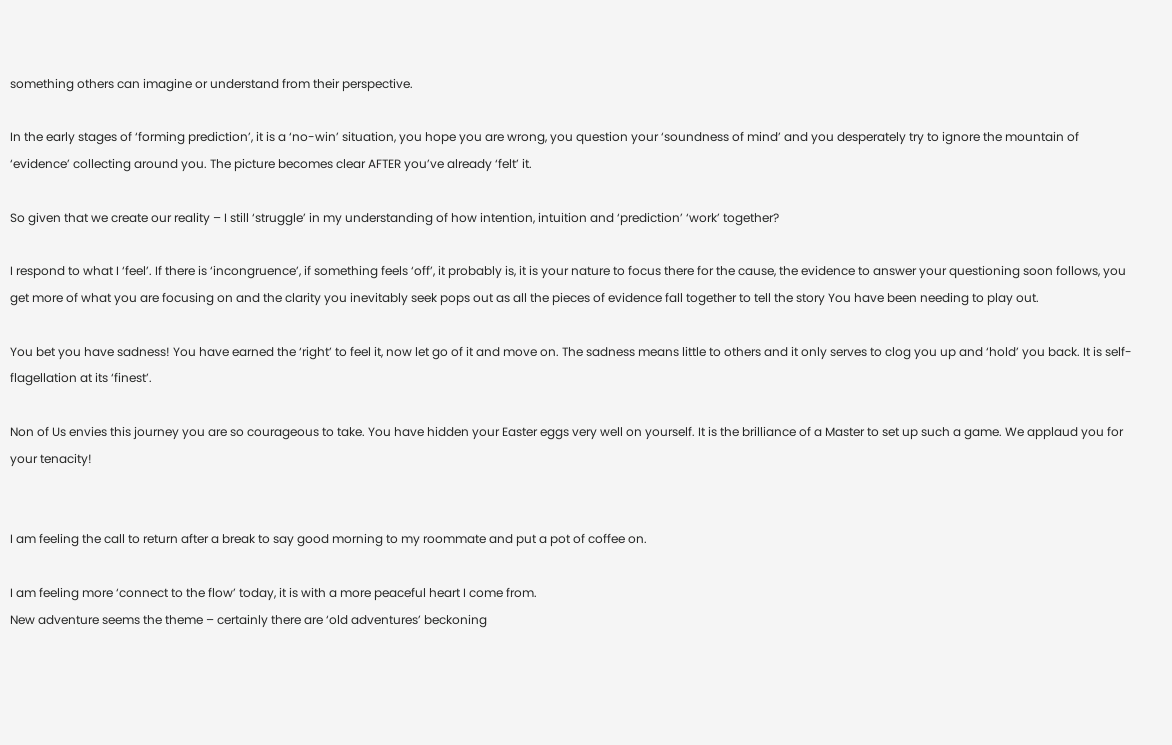something others can imagine or understand from their perspective.

In the early stages of ‘forming prediction’, it is a ‘no-win’ situation, you hope you are wrong, you question your ‘soundness of mind’ and you desperately try to ignore the mountain of ‘evidence’ collecting around you. The picture becomes clear AFTER you’ve already ‘felt’ it.

So given that we create our reality – I still ‘struggle’ in my understanding of how intention, intuition and ‘prediction’ ‘work’ together?

I respond to what I ‘feel’. If there is ‘incongruence’, if something feels ‘off’, it probably is, it is your nature to focus there for the cause, the evidence to answer your questioning soon follows, you get more of what you are focusing on and the clarity you inevitably seek pops out as all the pieces of evidence fall together to tell the story You have been needing to play out.

You bet you have sadness! You have earned the ‘right’ to feel it, now let go of it and move on. The sadness means little to others and it only serves to clog you up and ‘hold’ you back. It is self-flagellation at its ‘finest’.

Non of Us envies this journey you are so courageous to take. You have hidden your Easter eggs very well on yourself. It is the brilliance of a Master to set up such a game. We applaud you for your tenacity!


I am feeling the call to return after a break to say good morning to my roommate and put a pot of coffee on.

I am feeling more ‘connect to the flow’ today, it is with a more peaceful heart I come from.
New adventure seems the theme – certainly there are ‘old adventures’ beckoning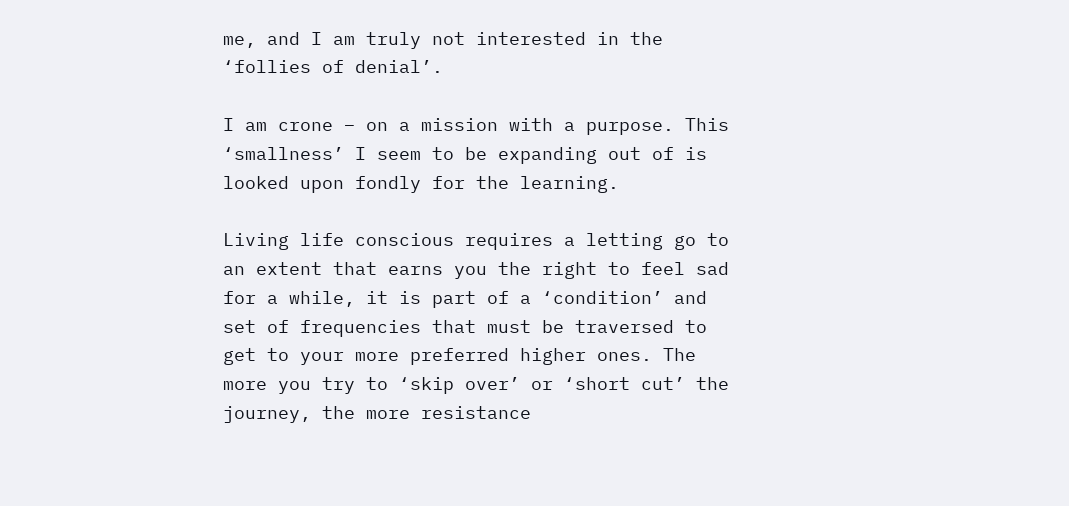me, and I am truly not interested in the ‘follies of denial’.

I am crone – on a mission with a purpose. This ‘smallness’ I seem to be expanding out of is looked upon fondly for the learning.

Living life conscious requires a letting go to an extent that earns you the right to feel sad for a while, it is part of a ‘condition’ and set of frequencies that must be traversed to get to your more preferred higher ones. The more you try to ‘skip over’ or ‘short cut’ the journey, the more resistance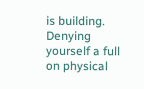is building. Denying yourself a full on physical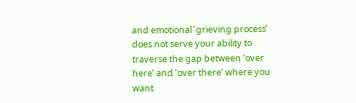and emotional ‘grieving process’ does not serve your ability to traverse the gap between ‘over here’ and ‘over there’ where you want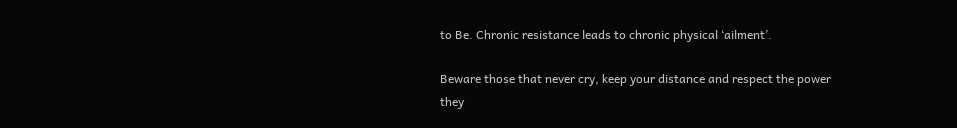to Be. Chronic resistance leads to chronic physical ‘ailment’.

Beware those that never cry, keep your distance and respect the power they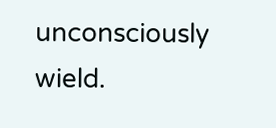unconsciously wield.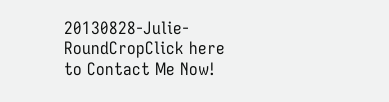20130828-Julie-RoundCropClick here to Contact Me Now!